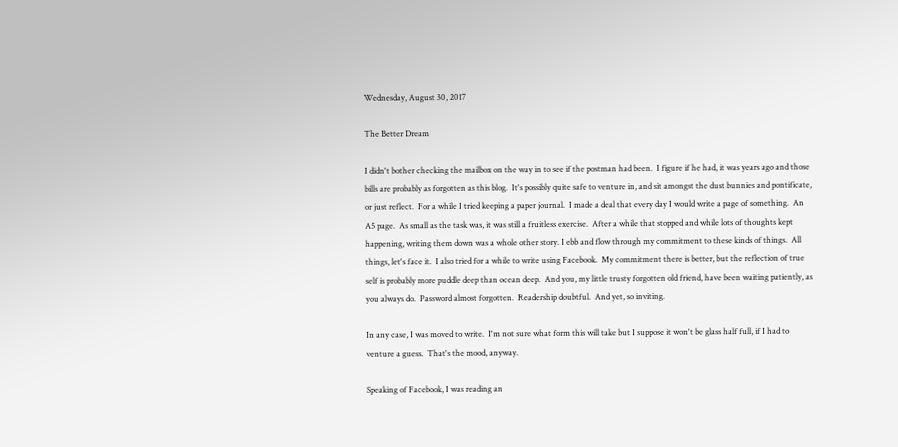Wednesday, August 30, 2017

The Better Dream

I didn't bother checking the mailbox on the way in to see if the postman had been.  I figure if he had, it was years ago and those bills are probably as forgotten as this blog.  It's possibly quite safe to venture in, and sit amongst the dust bunnies and pontificate, or just reflect.  For a while I tried keeping a paper journal.  I made a deal that every day I would write a page of something.  An A5 page.  As small as the task was, it was still a fruitless exercise.  After a while that stopped and while lots of thoughts kept happening, writing them down was a whole other story. I ebb and flow through my commitment to these kinds of things.  All things, let's face it.  I also tried for a while to write using Facebook.  My commitment there is better, but the reflection of true self is probably more puddle deep than ocean deep.  And you, my little trusty forgotten old friend, have been waiting patiently, as you always do.  Password almost forgotten.  Readership doubtful.  And yet, so inviting.

In any case, I was moved to write.  I'm not sure what form this will take but I suppose it won't be glass half full, if I had to venture a guess.  That's the mood, anyway.

Speaking of Facebook, I was reading an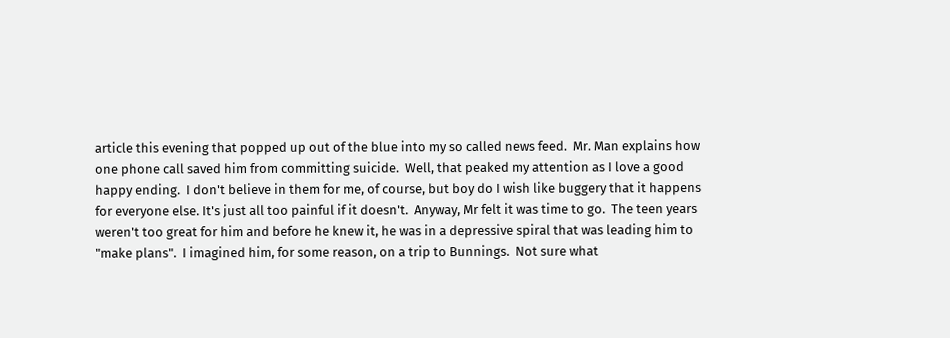article this evening that popped up out of the blue into my so called news feed.  Mr. Man explains how one phone call saved him from committing suicide.  Well, that peaked my attention as I love a good happy ending.  I don't believe in them for me, of course, but boy do I wish like buggery that it happens for everyone else. It's just all too painful if it doesn't.  Anyway, Mr felt it was time to go.  The teen years weren't too great for him and before he knew it, he was in a depressive spiral that was leading him to "make plans".  I imagined him, for some reason, on a trip to Bunnings.  Not sure what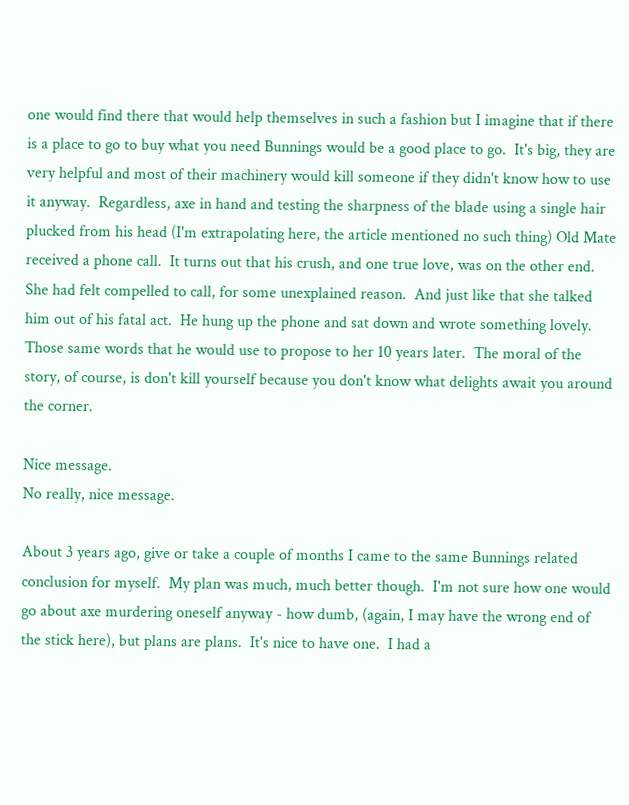one would find there that would help themselves in such a fashion but I imagine that if there is a place to go to buy what you need Bunnings would be a good place to go.  It's big, they are very helpful and most of their machinery would kill someone if they didn't know how to use it anyway.  Regardless, axe in hand and testing the sharpness of the blade using a single hair plucked from his head (I'm extrapolating here, the article mentioned no such thing) Old Mate received a phone call.  It turns out that his crush, and one true love, was on the other end.  She had felt compelled to call, for some unexplained reason.  And just like that she talked him out of his fatal act.  He hung up the phone and sat down and wrote something lovely.  Those same words that he would use to propose to her 10 years later.  The moral of the story, of course, is don't kill yourself because you don't know what delights await you around the corner.

Nice message.
No really, nice message.

About 3 years ago, give or take a couple of months I came to the same Bunnings related conclusion for myself.  My plan was much, much better though.  I'm not sure how one would go about axe murdering oneself anyway - how dumb, (again, I may have the wrong end of the stick here), but plans are plans.  It's nice to have one.  I had a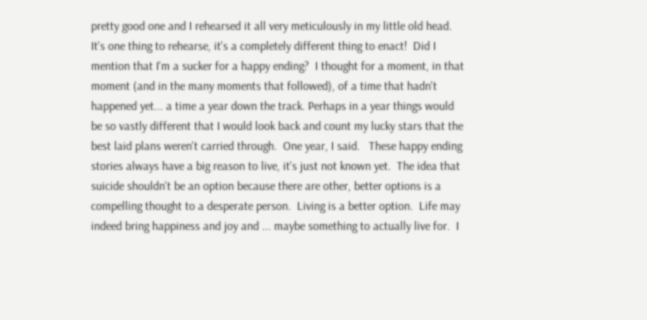pretty good one and I rehearsed it all very meticulously in my little old head.  It's one thing to rehearse, it's a completely different thing to enact!  Did I mention that I'm a sucker for a happy ending?  I thought for a moment, in that moment (and in the many moments that followed), of a time that hadn't happened yet... a time a year down the track. Perhaps in a year things would be so vastly different that I would look back and count my lucky stars that the best laid plans weren't carried through.  One year, I said.   These happy ending stories always have a big reason to live, it's just not known yet.  The idea that suicide shouldn't be an option because there are other, better options is a compelling thought to a desperate person.  Living is a better option.  Life may indeed bring happiness and joy and ... maybe something to actually live for.  I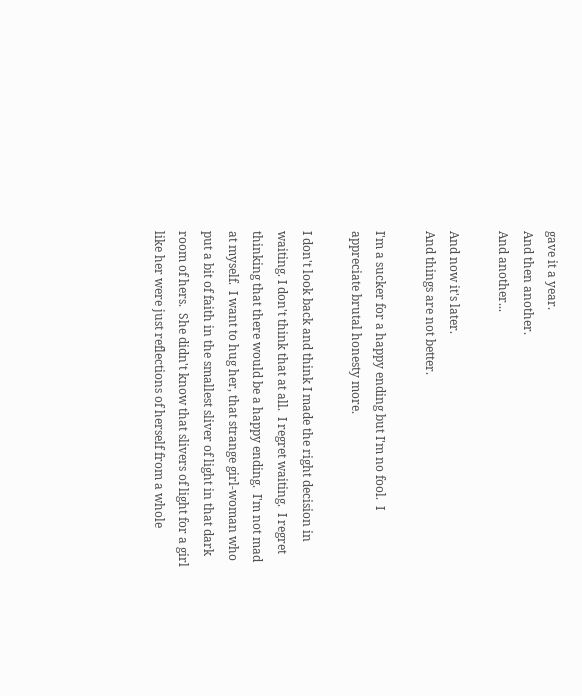gave it a year.
And then another.
And another...

And now it's later.
And things are not better.

I'm a sucker for a happy ending but I'm no fool.  I appreciate brutal honesty more.

I don't look back and think I made the right decision in waiting. I don't think that at all.  I regret waiting.  I regret thinking that there would be a happy ending.  I'm not mad at myself.  I want to hug her, that strange girl-woman who put a bit of faith in the smallest sliver of light in that dark room of hers.  She didn't know that slivers of light for a girl like her were just reflections of herself from a whole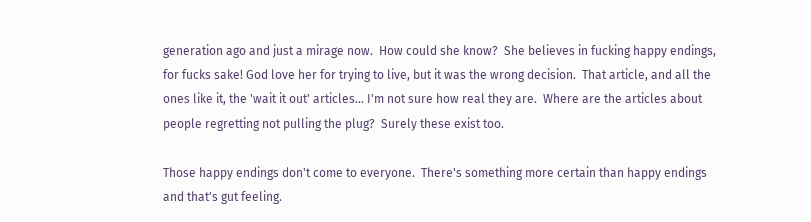generation ago and just a mirage now.  How could she know?  She believes in fucking happy endings, for fucks sake! God love her for trying to live, but it was the wrong decision.  That article, and all the ones like it, the 'wait it out' articles... I'm not sure how real they are.  Where are the articles about people regretting not pulling the plug?  Surely these exist too.

Those happy endings don't come to everyone.  There's something more certain than happy endings and that's gut feeling.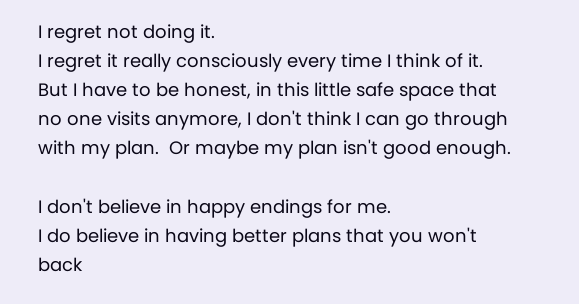I regret not doing it.
I regret it really consciously every time I think of it.  But I have to be honest, in this little safe space that no one visits anymore, I don't think I can go through with my plan.  Or maybe my plan isn't good enough.

I don't believe in happy endings for me.
I do believe in having better plans that you won't back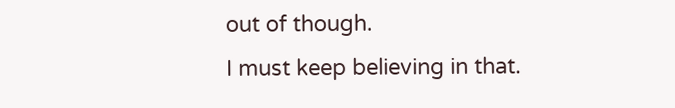out of though.
I must keep believing in that.